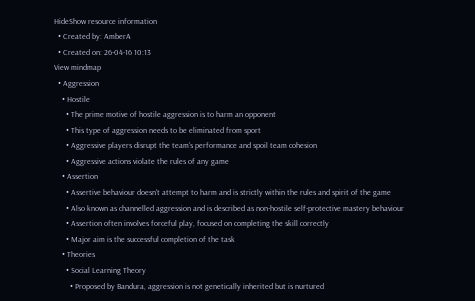HideShow resource information
  • Created by: AmberA
  • Created on: 26-04-16 10:13
View mindmap
  • Aggression
    • Hostile
      • The prime motive of hostile aggression is to harm an opponent
      • This type of aggression needs to be eliminated from sport
      • Aggressive players disrupt the team's performance and spoil team cohesion
      • Aggressive actions violate the rules of any game
    • Assertion
      • Assertive behaviour doesn't attempt to harm and is strictly within the rules and spirit of the game
      • Also known as channelled aggression and is described as non-hostile self-protective mastery behaviour
      • Assertion often involves forceful play, focused on completing the skill correctly
      • Major aim is the successful completion of the task
    • Theories
      • Social Learning Theory
        • Proposed by Bandura, aggression is not genetically inherited but is nurtured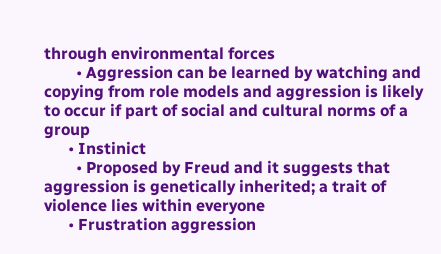through environmental forces
        • Aggression can be learned by watching and copying from role models and aggression is likely to occur if part of social and cultural norms of a group
      • Instinict
        • Proposed by Freud and it suggests that aggression is genetically inherited; a trait of violence lies within everyone
      • Frustration aggression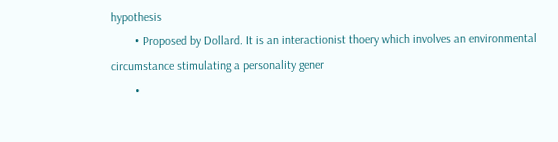hypothesis
        • Proposed by Dollard. It is an interactionist thoery which involves an environmental circumstance stimulating a personality gener
        •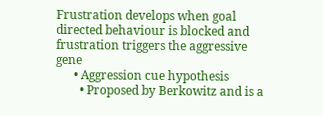Frustration develops when goal directed behaviour is blocked and frustration triggers the aggressive gene
      • Aggression cue hypothesis
        • Proposed by Berkowitz and is a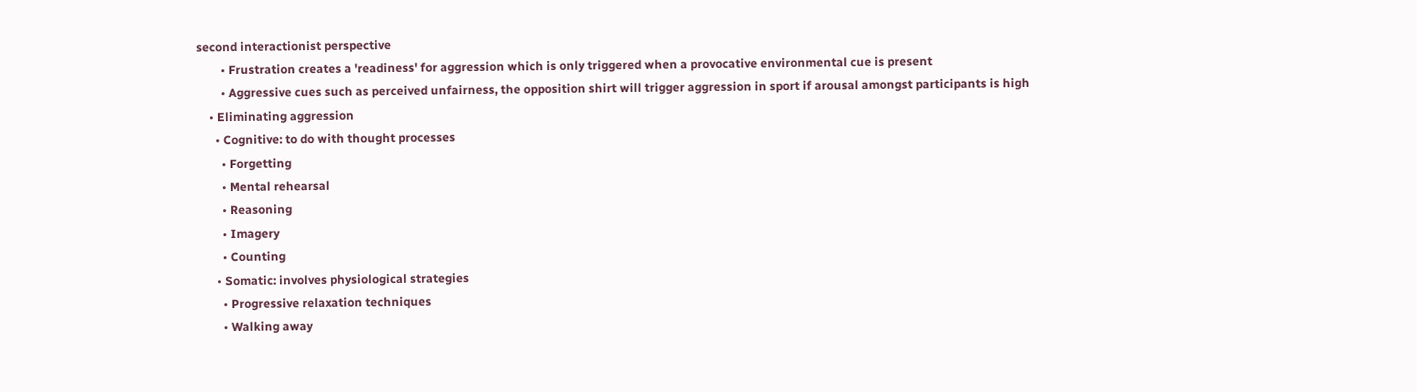second interactionist perspective
        • Frustration creates a 'readiness' for aggression which is only triggered when a provocative environmental cue is present
        • Aggressive cues such as perceived unfairness, the opposition shirt will trigger aggression in sport if arousal amongst participants is high
    • Eliminating aggression
      • Cognitive: to do with thought processes
        • Forgetting
        • Mental rehearsal
        • Reasoning
        • Imagery
        • Counting
      • Somatic: involves physiological strategies
        • Progressive relaxation techniques
        • Walking away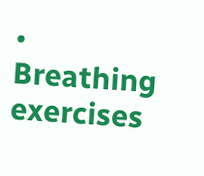• Breathing exercises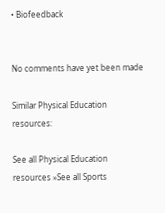• Biofeedback


No comments have yet been made

Similar Physical Education resources:

See all Physical Education resources »See all Sports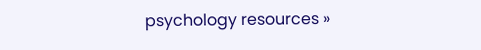psychology resources »